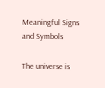Meaningful Signs and Symbols

The universe is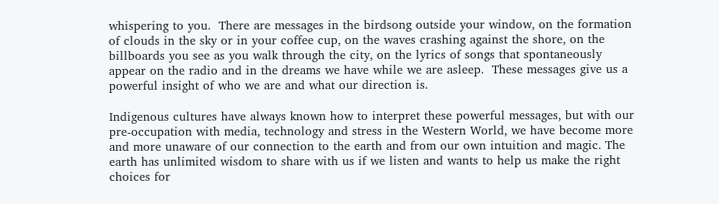whispering to you.  There are messages in the birdsong outside your window, on the formation of clouds in the sky or in your coffee cup, on the waves crashing against the shore, on the billboards you see as you walk through the city, on the lyrics of songs that spontaneously appear on the radio and in the dreams we have while we are asleep.  These messages give us a powerful insight of who we are and what our direction is.

Indigenous cultures have always known how to interpret these powerful messages, but with our pre-occupation with media, technology and stress in the Western World, we have become more and more unaware of our connection to the earth and from our own intuition and magic. The earth has unlimited wisdom to share with us if we listen and wants to help us make the right choices for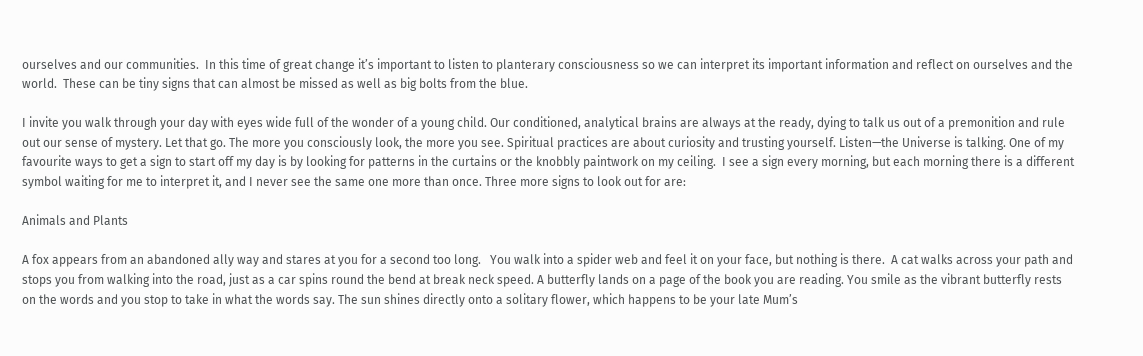ourselves and our communities.  In this time of great change it’s important to listen to planterary consciousness so we can interpret its important information and reflect on ourselves and the world.  These can be tiny signs that can almost be missed as well as big bolts from the blue.

I invite you walk through your day with eyes wide full of the wonder of a young child. Our conditioned, analytical brains are always at the ready, dying to talk us out of a premonition and rule out our sense of mystery. Let that go. The more you consciously look, the more you see. Spiritual practices are about curiosity and trusting yourself. Listen—the Universe is talking. One of my favourite ways to get a sign to start off my day is by looking for patterns in the curtains or the knobbly paintwork on my ceiling.  I see a sign every morning, but each morning there is a different symbol waiting for me to interpret it, and I never see the same one more than once. Three more signs to look out for are:

Animals and Plants

A fox appears from an abandoned ally way and stares at you for a second too long.   You walk into a spider web and feel it on your face, but nothing is there.  A cat walks across your path and stops you from walking into the road, just as a car spins round the bend at break neck speed. A butterfly lands on a page of the book you are reading. You smile as the vibrant butterfly rests on the words and you stop to take in what the words say. The sun shines directly onto a solitary flower, which happens to be your late Mum’s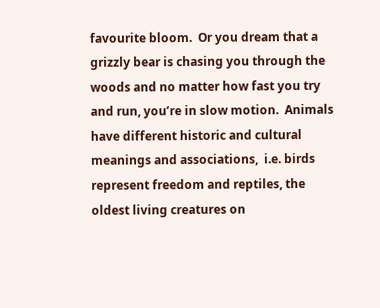favourite bloom.  Or you dream that a grizzly bear is chasing you through the woods and no matter how fast you try and run, you’re in slow motion.  Animals have different historic and cultural meanings and associations,  i.e. birds represent freedom and reptiles, the oldest living creatures on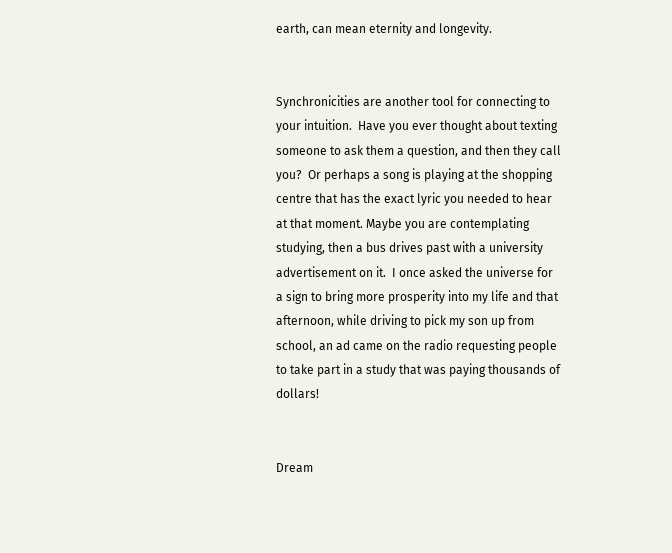earth, can mean eternity and longevity.


Synchronicities are another tool for connecting to your intuition.  Have you ever thought about texting someone to ask them a question, and then they call you?  Or perhaps a song is playing at the shopping centre that has the exact lyric you needed to hear at that moment. Maybe you are contemplating studying, then a bus drives past with a university advertisement on it.  I once asked the universe for a sign to bring more prosperity into my life and that afternoon, while driving to pick my son up from school, an ad came on the radio requesting people to take part in a study that was paying thousands of dollars!


Dream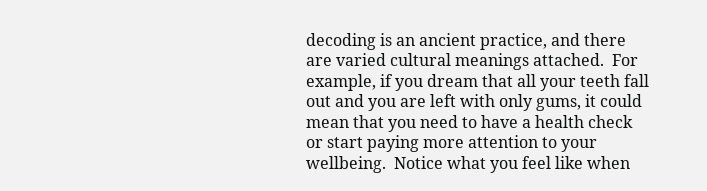decoding is an ancient practice, and there are varied cultural meanings attached.  For example, if you dream that all your teeth fall out and you are left with only gums, it could mean that you need to have a health check or start paying more attention to your wellbeing.  Notice what you feel like when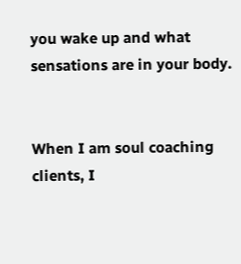you wake up and what sensations are in your body.


When I am soul coaching clients, I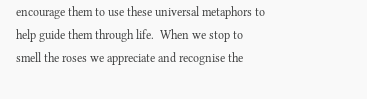encourage them to use these universal metaphors to help guide them through life.  When we stop to smell the roses we appreciate and recognise the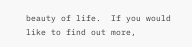beauty of life.  If you would like to find out more,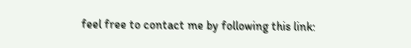feel free to contact me by following this link: